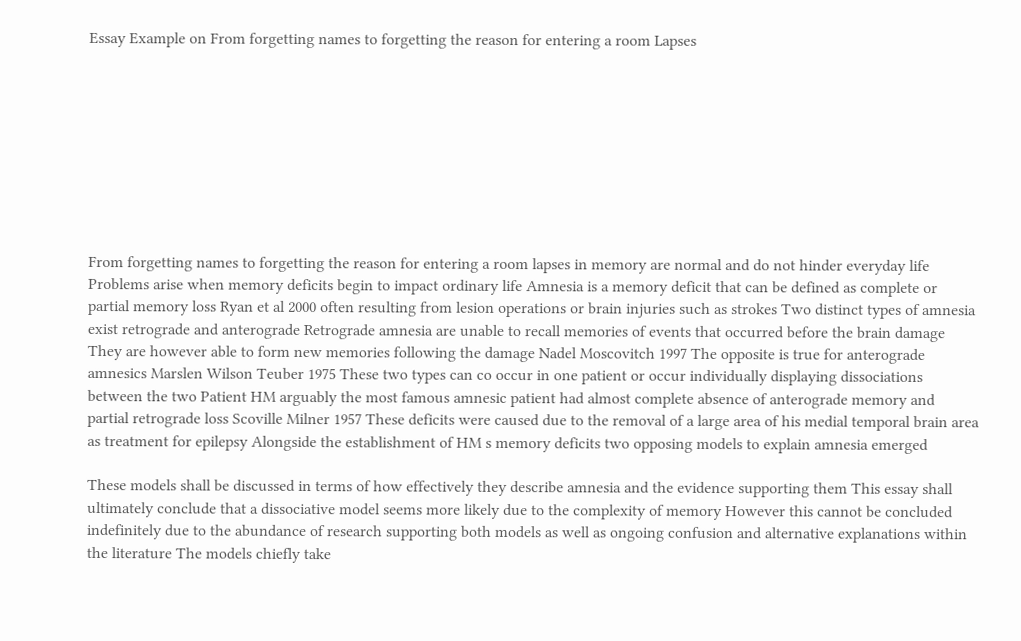Essay Example on From forgetting names to forgetting the reason for entering a room Lapses









From forgetting names to forgetting the reason for entering a room lapses in memory are normal and do not hinder everyday life Problems arise when memory deficits begin to impact ordinary life Amnesia is a memory deficit that can be defined as complete or partial memory loss Ryan et al 2000 often resulting from lesion operations or brain injuries such as strokes Two distinct types of amnesia exist retrograde and anterograde Retrograde amnesia are unable to recall memories of events that occurred before the brain damage They are however able to form new memories following the damage Nadel Moscovitch 1997 The opposite is true for anterograde amnesics Marslen Wilson Teuber 1975 These two types can co occur in one patient or occur individually displaying dissociations between the two Patient HM arguably the most famous amnesic patient had almost complete absence of anterograde memory and partial retrograde loss Scoville Milner 1957 These deficits were caused due to the removal of a large area of his medial temporal brain area as treatment for epilepsy Alongside the establishment of HM s memory deficits two opposing models to explain amnesia emerged

These models shall be discussed in terms of how effectively they describe amnesia and the evidence supporting them This essay shall ultimately conclude that a dissociative model seems more likely due to the complexity of memory However this cannot be concluded indefinitely due to the abundance of research supporting both models as well as ongoing confusion and alternative explanations within the literature The models chiefly take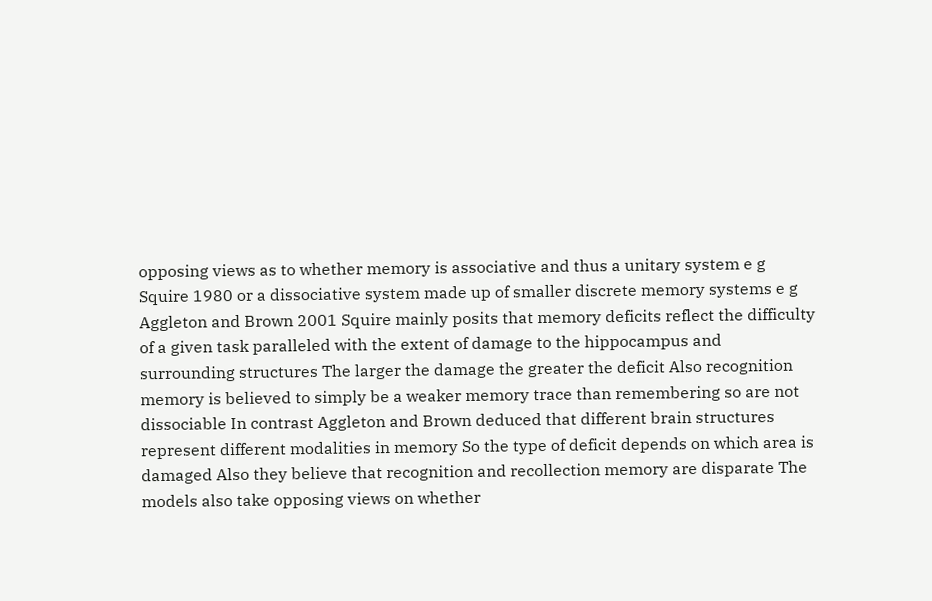opposing views as to whether memory is associative and thus a unitary system e g Squire 1980 or a dissociative system made up of smaller discrete memory systems e g Aggleton and Brown 2001 Squire mainly posits that memory deficits reflect the difficulty of a given task paralleled with the extent of damage to the hippocampus and surrounding structures The larger the damage the greater the deficit Also recognition memory is believed to simply be a weaker memory trace than remembering so are not dissociable In contrast Aggleton and Brown deduced that different brain structures represent different modalities in memory So the type of deficit depends on which area is damaged Also they believe that recognition and recollection memory are disparate The models also take opposing views on whether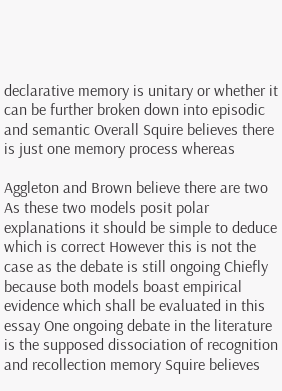declarative memory is unitary or whether it can be further broken down into episodic and semantic Overall Squire believes there is just one memory process whereas

Aggleton and Brown believe there are two As these two models posit polar explanations it should be simple to deduce which is correct However this is not the case as the debate is still ongoing Chiefly because both models boast empirical evidence which shall be evaluated in this essay One ongoing debate in the literature is the supposed dissociation of recognition and recollection memory Squire believes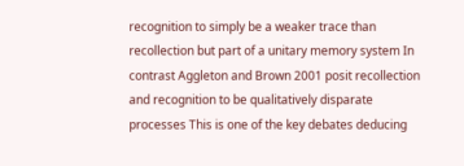recognition to simply be a weaker trace than recollection but part of a unitary memory system In contrast Aggleton and Brown 2001 posit recollection and recognition to be qualitatively disparate processes This is one of the key debates deducing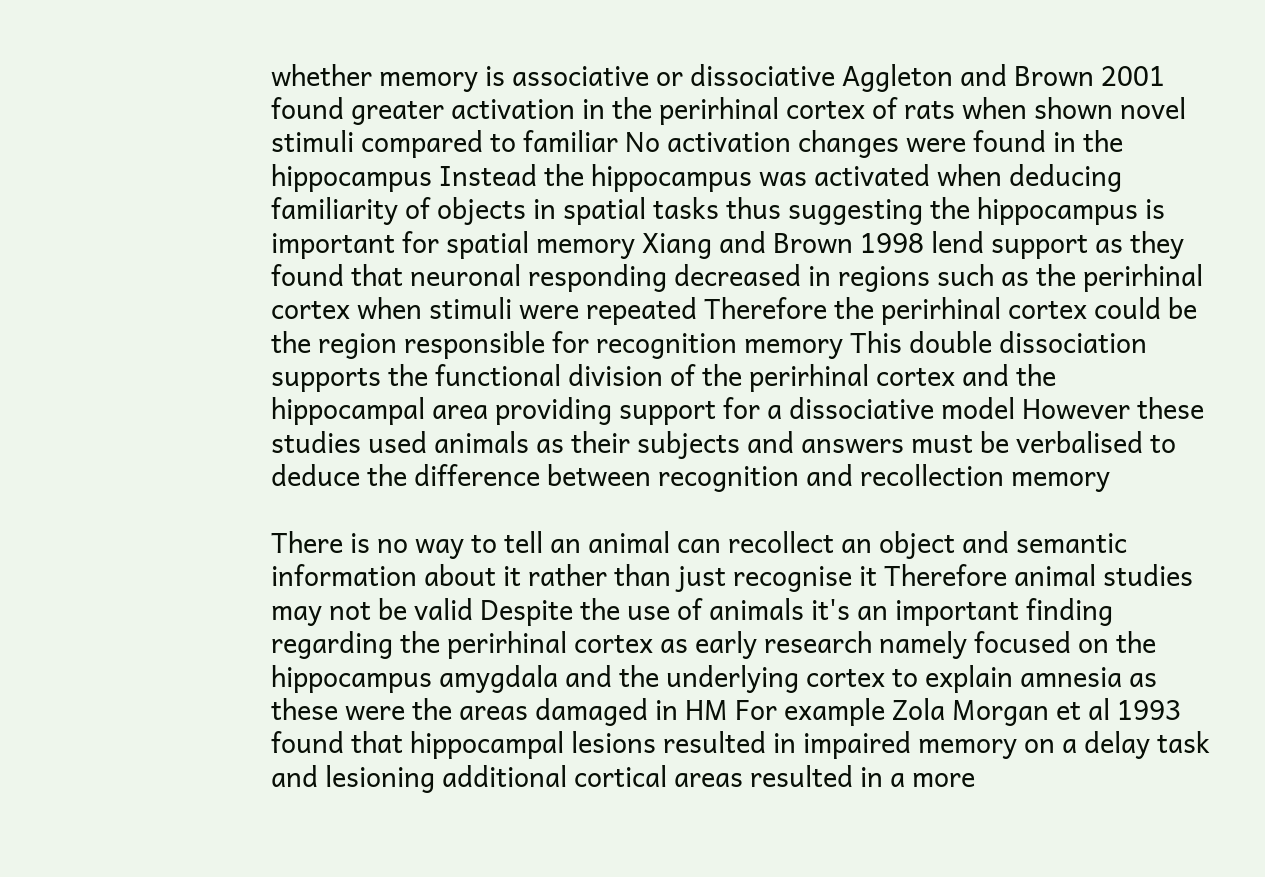whether memory is associative or dissociative Aggleton and Brown 2001 found greater activation in the perirhinal cortex of rats when shown novel stimuli compared to familiar No activation changes were found in the hippocampus Instead the hippocampus was activated when deducing familiarity of objects in spatial tasks thus suggesting the hippocampus is important for spatial memory Xiang and Brown 1998 lend support as they found that neuronal responding decreased in regions such as the perirhinal cortex when stimuli were repeated Therefore the perirhinal cortex could be the region responsible for recognition memory This double dissociation supports the functional division of the perirhinal cortex and the hippocampal area providing support for a dissociative model However these studies used animals as their subjects and answers must be verbalised to deduce the difference between recognition and recollection memory

There is no way to tell an animal can recollect an object and semantic information about it rather than just recognise it Therefore animal studies may not be valid Despite the use of animals it's an important finding regarding the perirhinal cortex as early research namely focused on the hippocampus amygdala and the underlying cortex to explain amnesia as these were the areas damaged in HM For example Zola Morgan et al 1993 found that hippocampal lesions resulted in impaired memory on a delay task and lesioning additional cortical areas resulted in a more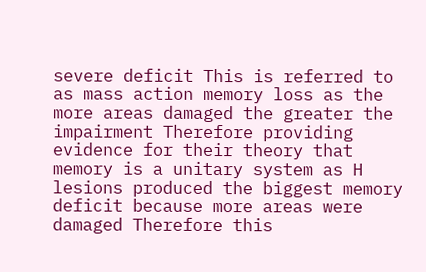severe deficit This is referred to as mass action memory loss as the more areas damaged the greater the impairment Therefore providing evidence for their theory that memory is a unitary system as H lesions produced the biggest memory deficit because more areas were damaged Therefore this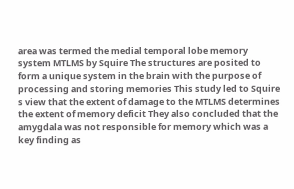area was termed the medial temporal lobe memory system MTLMS by Squire The structures are posited to form a unique system in the brain with the purpose of processing and storing memories This study led to Squire s view that the extent of damage to the MTLMS determines the extent of memory deficit They also concluded that the amygdala was not responsible for memory which was a key finding as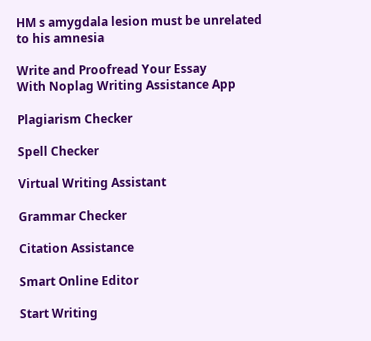HM s amygdala lesion must be unrelated to his amnesia

Write and Proofread Your Essay
With Noplag Writing Assistance App

Plagiarism Checker

Spell Checker

Virtual Writing Assistant

Grammar Checker

Citation Assistance

Smart Online Editor

Start Writing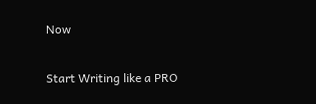Now

Start Writing like a PRO